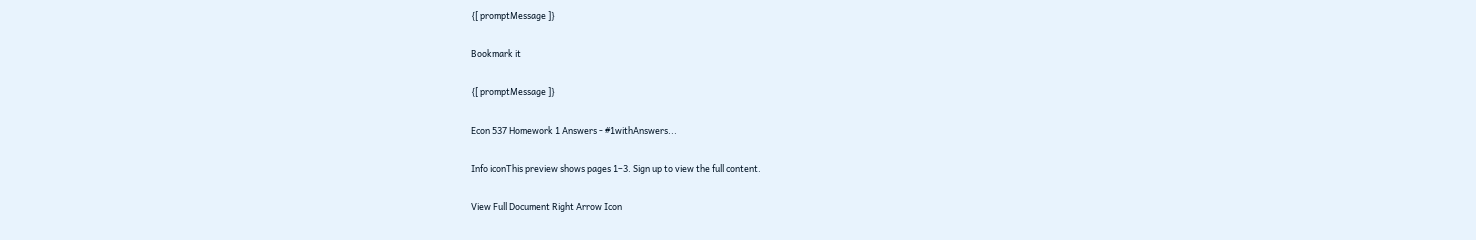{[ promptMessage ]}

Bookmark it

{[ promptMessage ]}

Econ 537 Homework 1 Answers - #1withAnswers...

Info iconThis preview shows pages 1–3. Sign up to view the full content.

View Full Document Right Arrow Icon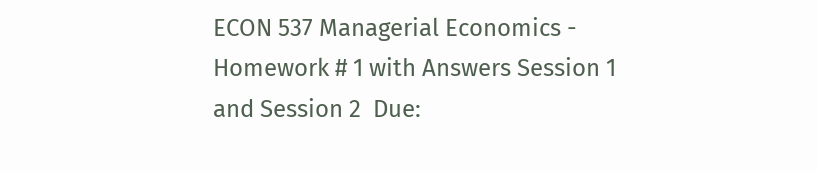ECON 537 Managerial Economics - Homework # 1 with Answers Session 1  and Session 2  Due: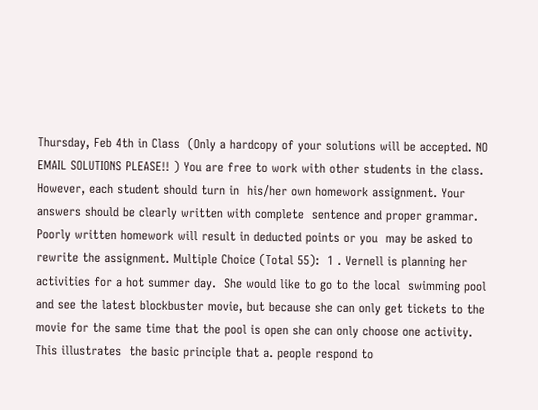Thursday, Feb 4th in Class  (Only a hardcopy of your solutions will be accepted. NO EMAIL SOLUTIONS PLEASE!! ) You are free to work with other students in the class. However, each student should turn in  his/her own homework assignment. Your answers should be clearly written with complete  sentence and proper grammar. Poorly written homework will result in deducted points or you  may be asked to rewrite the assignment. Multiple Choice (Total 55):  1 . Vernell is planning her activities for a hot summer day.  She would like to go to the local  swimming pool and see the latest blockbuster movie, but because she can only get tickets to the  movie for the same time that the pool is open she can only choose one activity.  This illustrates  the basic principle that a. people respond to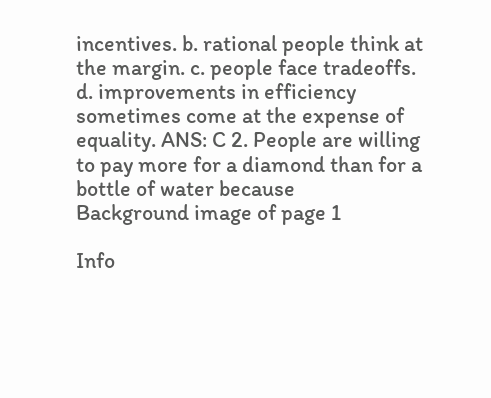incentives. b. rational people think at the margin. c. people face tradeoffs. d. improvements in efficiency sometimes come at the expense of equality. ANS: C 2. People are willing to pay more for a diamond than for a bottle of water because
Background image of page 1

Info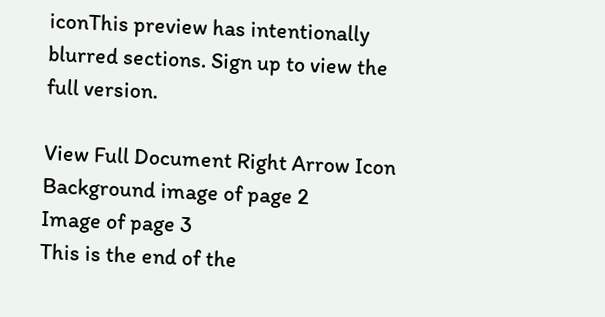iconThis preview has intentionally blurred sections. Sign up to view the full version.

View Full Document Right Arrow Icon
Background image of page 2
Image of page 3
This is the end of the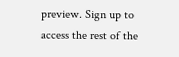preview. Sign up to access the rest of the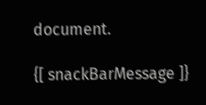document.

{[ snackBarMessage ]}